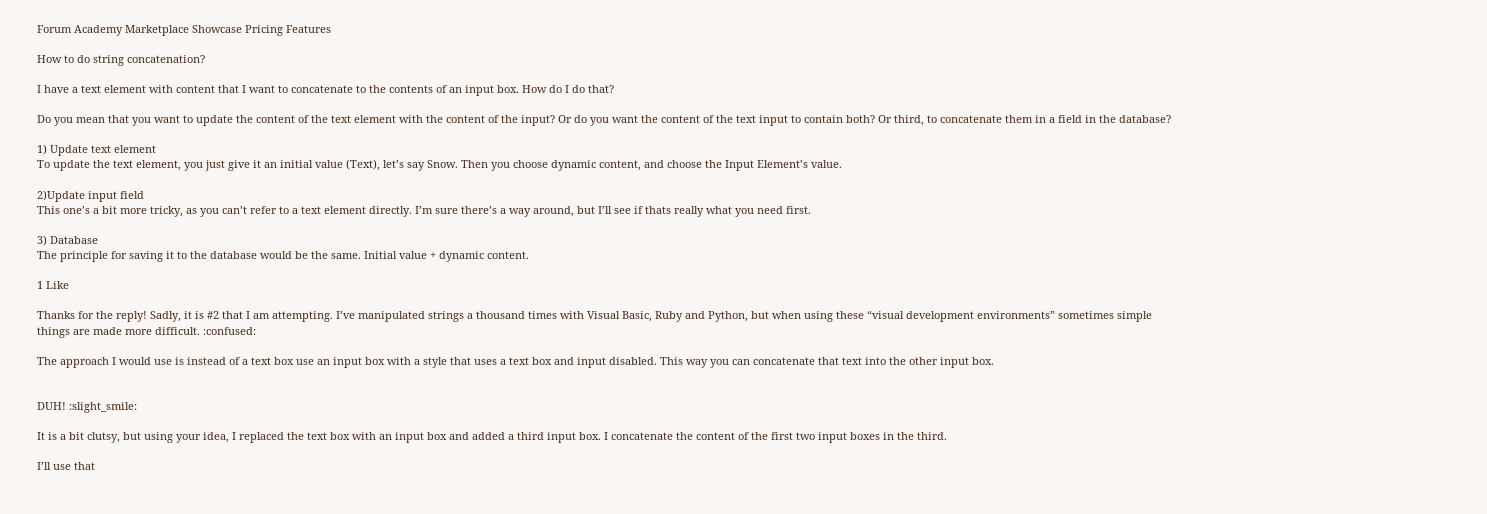Forum Academy Marketplace Showcase Pricing Features

How to do string concatenation?

I have a text element with content that I want to concatenate to the contents of an input box. How do I do that?

Do you mean that you want to update the content of the text element with the content of the input? Or do you want the content of the text input to contain both? Or third, to concatenate them in a field in the database?

1) Update text element
To update the text element, you just give it an initial value (Text), let’s say Snow. Then you choose dynamic content, and choose the Input Element’s value.

2)Update input field
This one’s a bit more tricky, as you can’t refer to a text element directly. I’m sure there’s a way around, but I’ll see if thats really what you need first.

3) Database
The principle for saving it to the database would be the same. Initial value + dynamic content.

1 Like

Thanks for the reply! Sadly, it is #2 that I am attempting. I’ve manipulated strings a thousand times with Visual Basic, Ruby and Python, but when using these “visual development environments” sometimes simple things are made more difficult. :confused:

The approach I would use is instead of a text box use an input box with a style that uses a text box and input disabled. This way you can concatenate that text into the other input box.


DUH! :slight_smile:

It is a bit clutsy, but using your idea, I replaced the text box with an input box and added a third input box. I concatenate the content of the first two input boxes in the third.

I’ll use that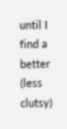until I find a better (less clutsy)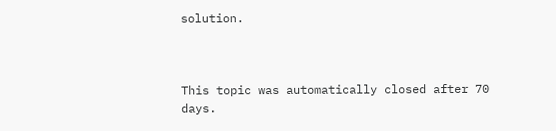solution.



This topic was automatically closed after 70 days.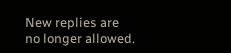New replies are no longer allowed.